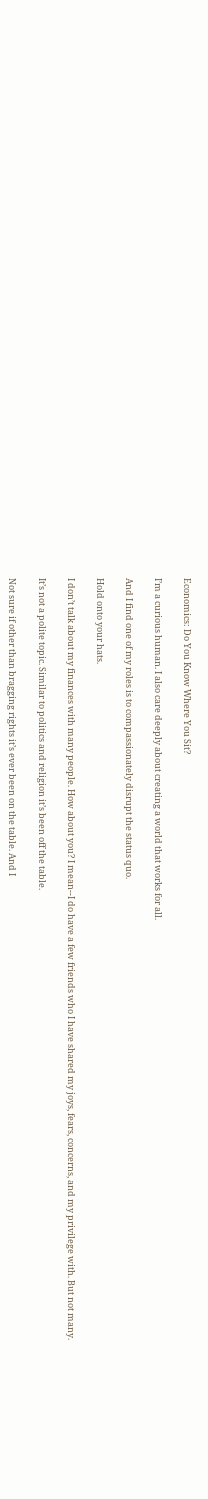Economics: Do You Know Where You Sit?

I’m a curious human. I also care deeply about creating a world that works for all.

And I find one of my roles is to compassionately disrupt the status quo.

Hold onto your hats.

I don’t talk about my finances with many people. How about you? I mean--I do have a few friends who I have shared my joys, fears, concerns, and my privilege with. But not many.

It’s not a polite topic. Similar to politics and religion it’s been off the table.

Not sure if other than bragging rights it’s ever been on the table. And I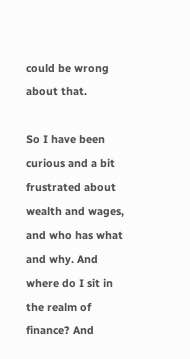could be wrong about that.

So I have been curious and a bit frustrated about wealth and wages, and who has what and why. And where do I sit in the realm of finance? And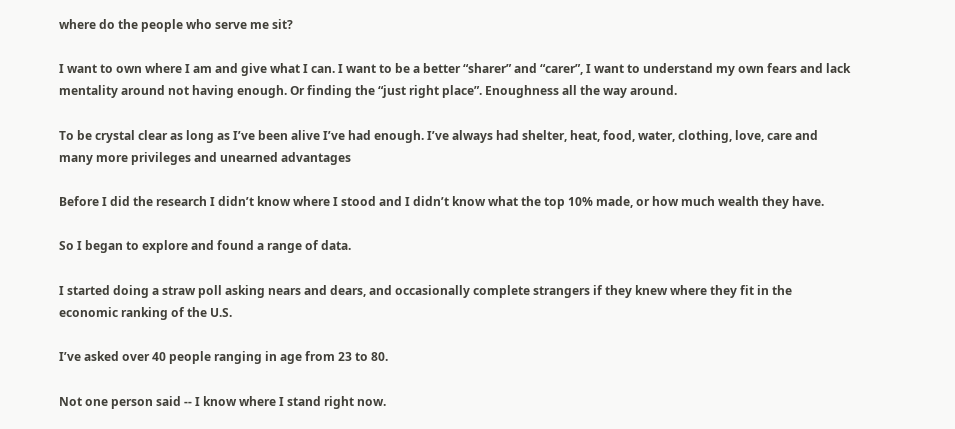where do the people who serve me sit?

I want to own where I am and give what I can. I want to be a better “sharer” and “carer”, I want to understand my own fears and lack mentality around not having enough. Or finding the “just right place”. Enoughness all the way around.

To be crystal clear as long as I’ve been alive I’ve had enough. I’ve always had shelter, heat, food, water, clothing, love, care and many more privileges and unearned advantages

Before I did the research I didn’t know where I stood and I didn’t know what the top 10% made, or how much wealth they have.

So I began to explore and found a range of data.

I started doing a straw poll asking nears and dears, and occasionally complete strangers if they knew where they fit in the economic ranking of the U.S.

I’ve asked over 40 people ranging in age from 23 to 80.

Not one person said -- I know where I stand right now.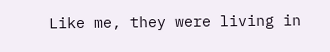Like me, they were living in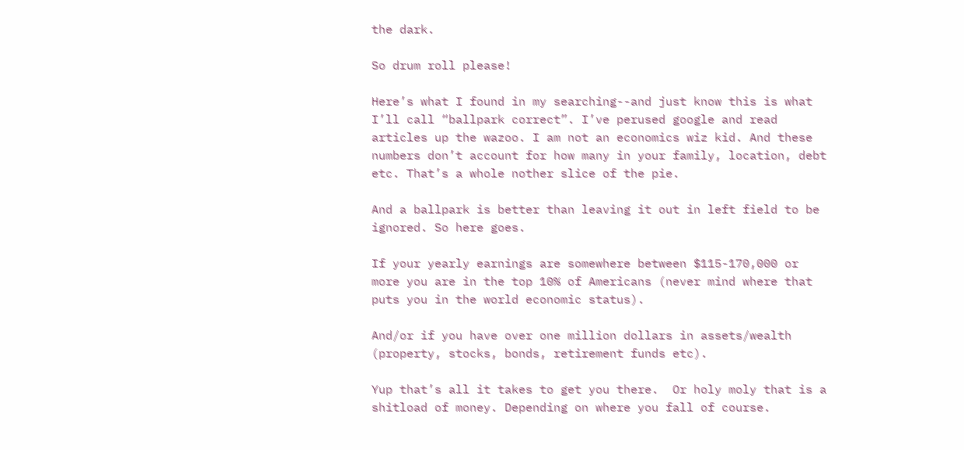the dark.

So drum roll please!

Here’s what I found in my searching--and just know this is what I’ll call “ballpark correct”. I’ve perused google and read articles up the wazoo. I am not an economics wiz kid. And these numbers don’t account for how many in your family, location, debt etc. That’s a whole nother slice of the pie.

And a ballpark is better than leaving it out in left field to be ignored. So here goes.

If your yearly earnings are somewhere between $115-170,000 or more you are in the top 10% of Americans (never mind where that puts you in the world economic status).

And/or if you have over one million dollars in assets/wealth (property, stocks, bonds, retirement funds etc).

Yup that’s all it takes to get you there.  Or holy moly that is a shitload of money. Depending on where you fall of course.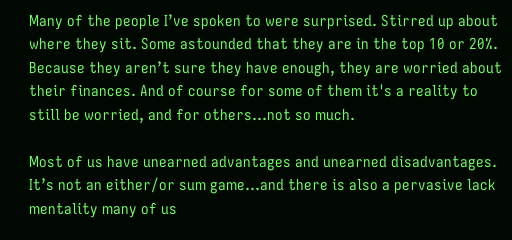Many of the people I’ve spoken to were surprised. Stirred up about where they sit. Some astounded that they are in the top 10 or 20%.  Because they aren’t sure they have enough, they are worried about their finances. And of course for some of them it's a reality to still be worried, and for others...not so much.

Most of us have unearned advantages and unearned disadvantages. It’s not an either/or sum game...and there is also a pervasive lack mentality many of us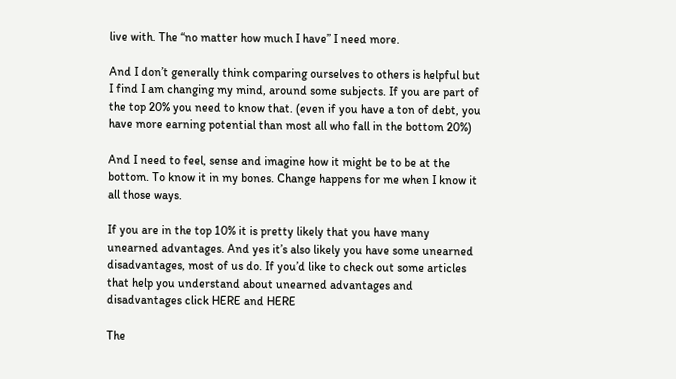live with. The “no matter how much I have” I need more.

And I don’t generally think comparing ourselves to others is helpful but I find I am changing my mind, around some subjects. If you are part of the top 20% you need to know that. (even if you have a ton of debt, you have more earning potential than most all who fall in the bottom 20%)

And I need to feel, sense and imagine how it might be to be at the bottom. To know it in my bones. Change happens for me when I know it all those ways.

If you are in the top 10% it is pretty likely that you have many unearned advantages. And yes it’s also likely you have some unearned disadvantages, most of us do. If you’d like to check out some articles that help you understand about unearned advantages and disadvantages click HERE and HERE

The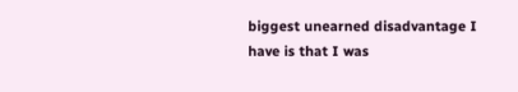biggest unearned disadvantage I have is that I was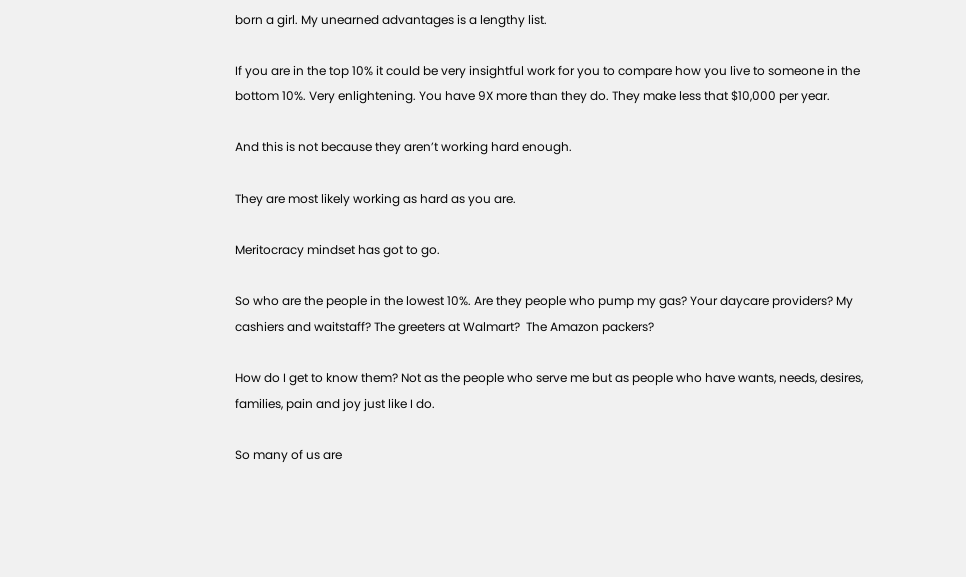born a girl. My unearned advantages is a lengthy list.

If you are in the top 10% it could be very insightful work for you to compare how you live to someone in the bottom 10%. Very enlightening. You have 9X more than they do. They make less that $10,000 per year.

And this is not because they aren’t working hard enough.

They are most likely working as hard as you are.

Meritocracy mindset has got to go.

So who are the people in the lowest 10%. Are they people who pump my gas? Your daycare providers? My cashiers and waitstaff? The greeters at Walmart?  The Amazon packers?

How do I get to know them? Not as the people who serve me but as people who have wants, needs, desires, families, pain and joy just like I do.

So many of us are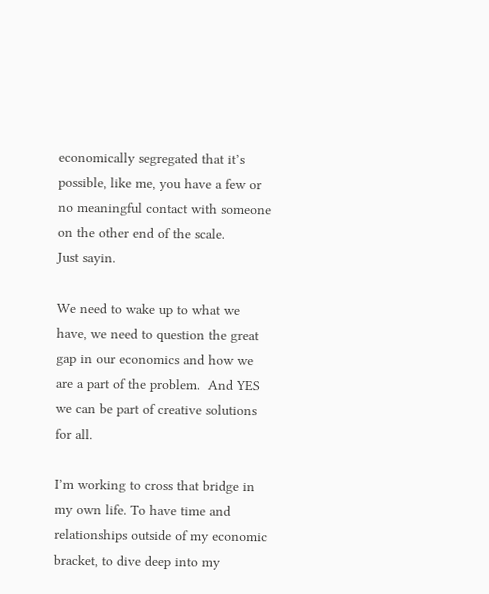economically segregated that it’s possible, like me, you have a few or no meaningful contact with someone on the other end of the scale.
Just sayin.

We need to wake up to what we have, we need to question the great gap in our economics and how we are a part of the problem.  And YES we can be part of creative solutions for all.

I’m working to cross that bridge in my own life. To have time and relationships outside of my economic bracket, to dive deep into my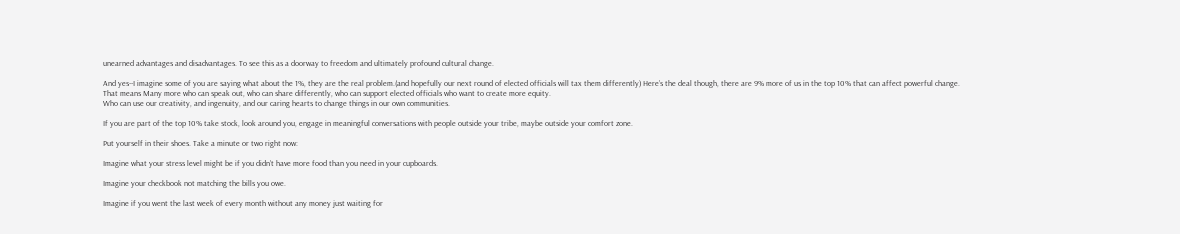unearned advantages and disadvantages. To see this as a doorway to freedom and ultimately profound cultural change.

And yes--I imagine some of you are saying what about the 1%, they are the real problem.(and hopefully our next round of elected officials will tax them differently) Here’s the deal though, there are 9% more of us in the top 10% that can affect powerful change.
That means Many more who can speak out, who can share differently, who can support elected officials who want to create more equity.
Who can use our creativity, and ingenuity, and our caring hearts to change things in our own communities.

If you are part of the top 10% take stock, look around you, engage in meaningful conversations with people outside your tribe, maybe outside your comfort zone.

Put yourself in their shoes. Take a minute or two right now:

Imagine what your stress level might be if you didn’t have more food than you need in your cupboards.

Imagine your checkbook not matching the bills you owe.

Imagine if you went the last week of every month without any money just waiting for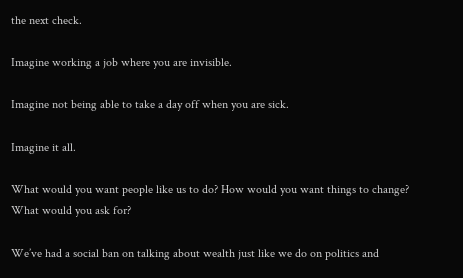the next check.

Imagine working a job where you are invisible.

Imagine not being able to take a day off when you are sick.

Imagine it all.

What would you want people like us to do? How would you want things to change? What would you ask for?

We’ve had a social ban on talking about wealth just like we do on politics and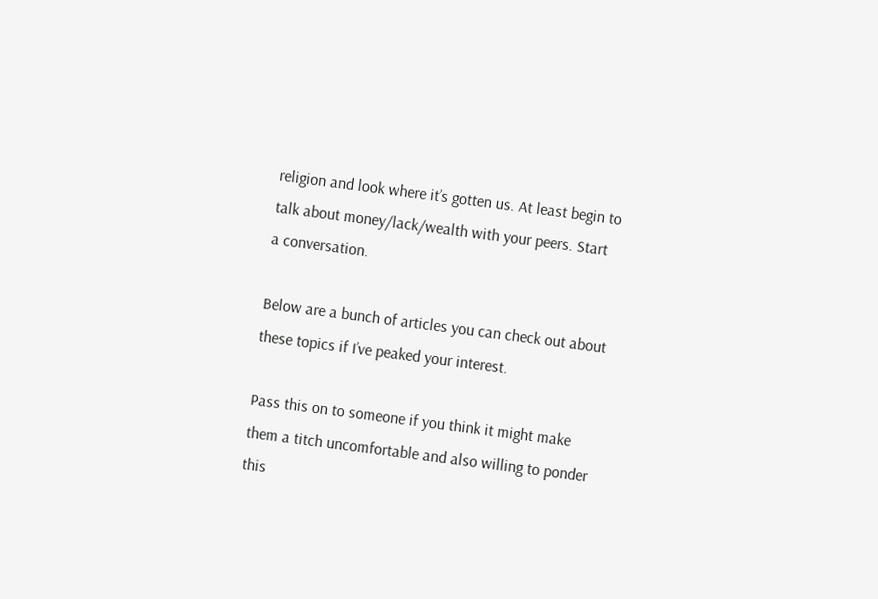religion and look where it’s gotten us. At least begin to talk about money/lack/wealth with your peers. Start a conversation.

Below are a bunch of articles you can check out about these topics if I’ve peaked your interest.

Pass this on to someone if you think it might make them a titch uncomfortable and also willing to ponder this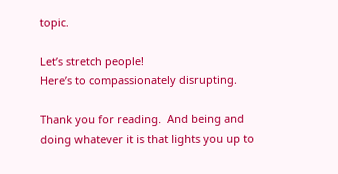topic.

Let’s stretch people!
Here’s to compassionately disrupting.

Thank you for reading.  And being and doing whatever it is that lights you up to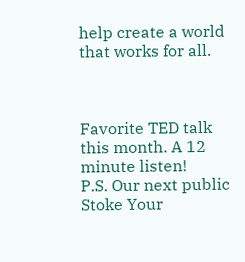help create a world that works for all.



Favorite TED talk this month. A 12 minute listen!
P.S. Our next public Stoke Your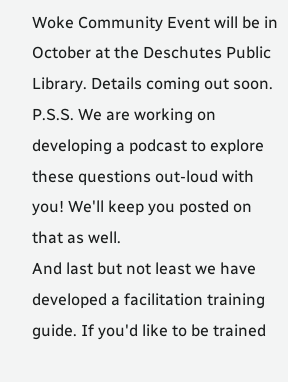Woke Community Event will be in October at the Deschutes Public Library. Details coming out soon.
P.S.S. We are working on developing a podcast to explore these questions out-loud with you! We'll keep you posted on that as well.
And last but not least we have developed a facilitation training guide. If you'd like to be trained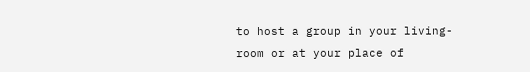to host a group in your living-room or at your place of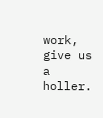work, give us a holler.